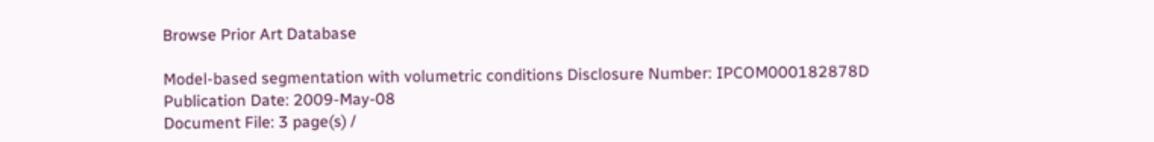Browse Prior Art Database

Model-based segmentation with volumetric conditions Disclosure Number: IPCOM000182878D
Publication Date: 2009-May-08
Document File: 3 page(s) /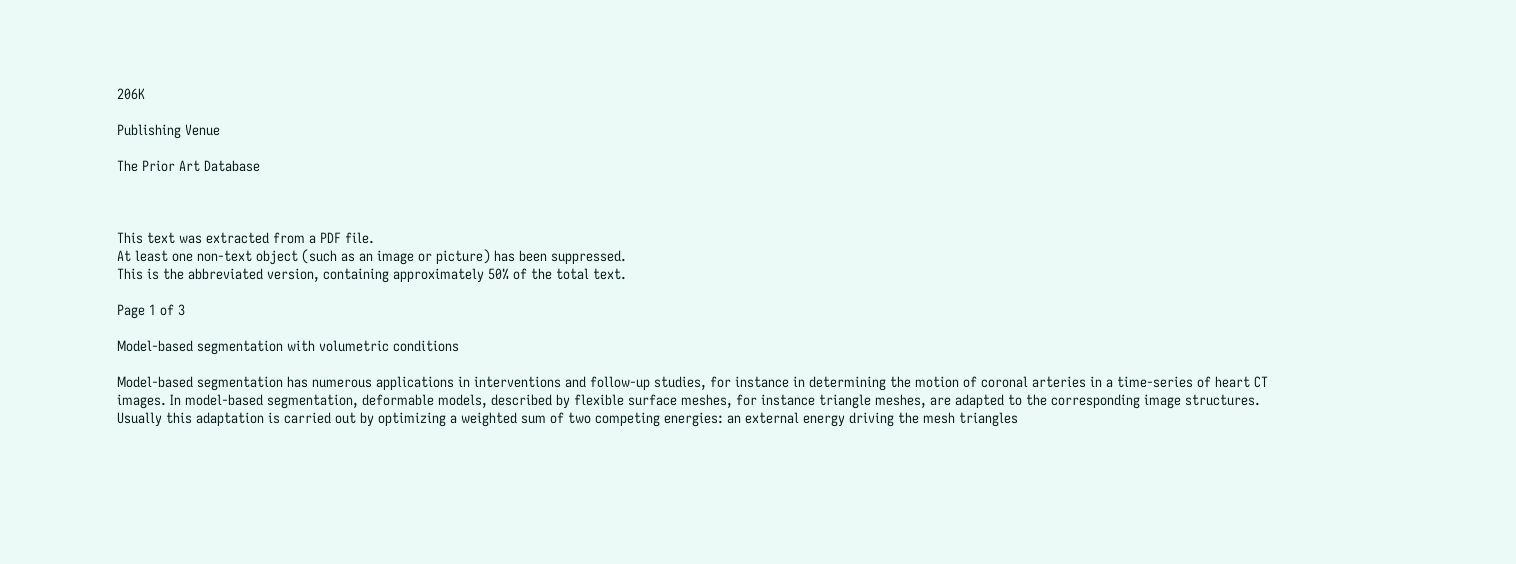206K

Publishing Venue

The Prior Art Database



This text was extracted from a PDF file.
At least one non-text object (such as an image or picture) has been suppressed.
This is the abbreviated version, containing approximately 50% of the total text.

Page 1 of 3

Model-based segmentation with volumetric conditions

Model-based segmentation has numerous applications in interventions and follow-up studies, for instance in determining the motion of coronal arteries in a time-series of heart CT images. In model-based segmentation, deformable models, described by flexible surface meshes, for instance triangle meshes, are adapted to the corresponding image structures. Usually this adaptation is carried out by optimizing a weighted sum of two competing energies: an external energy driving the mesh triangles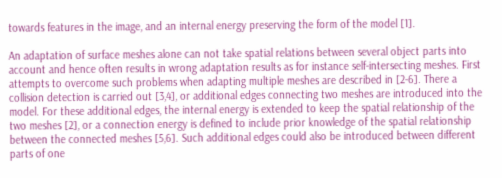towards features in the image, and an internal energy preserving the form of the model [1].

An adaptation of surface meshes alone can not take spatial relations between several object parts into account and hence often results in wrong adaptation results as for instance self-intersecting meshes. First attempts to overcome such problems when adapting multiple meshes are described in [2-6]. There a collision detection is carried out [3,4], or additional edges connecting two meshes are introduced into the model. For these additional edges, the internal energy is extended to keep the spatial relationship of the two meshes [2], or a connection energy is defined to include prior knowledge of the spatial relationship between the connected meshes [5,6]. Such additional edges could also be introduced between different parts of one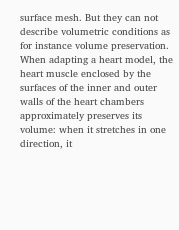surface mesh. But they can not describe volumetric conditions as for instance volume preservation. When adapting a heart model, the heart muscle enclosed by the surfaces of the inner and outer walls of the heart chambers approximately preserves its volume: when it stretches in one direction, it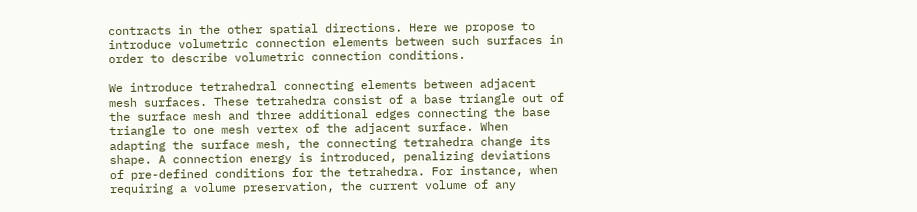contracts in the other spatial directions. Here we propose to introduce volumetric connection elements between such surfaces in order to describe volumetric connection conditions.

We introduce tetrahedral connecting elements between adjacent mesh surfaces. These tetrahedra consist of a base triangle out of the surface mesh and three additional edges connecting the base triangle to one mesh vertex of the adjacent surface. When adapting the surface mesh, the connecting tetrahedra change its shape. A connection energy is introduced, penalizing deviations of pre-defined conditions for the tetrahedra. For instance, when requiring a volume preservation, the current volume of any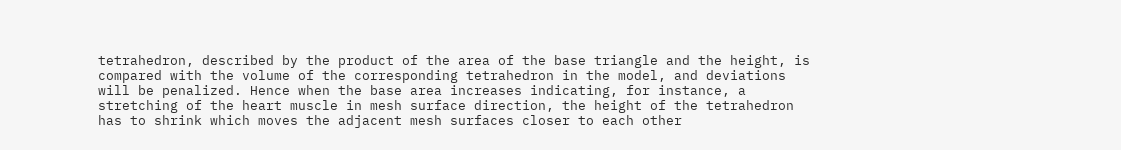tetrahedron, described by the product of the area of the base triangle and the height, is compared with the volume of the corresponding tetrahedron in the model, and deviations will be penalized. Hence when the base area increases indicating, for instance, a stretching of the heart muscle in mesh surface direction, the height of the tetrahedron has to shrink which moves the adjacent mesh surfaces closer to each other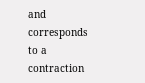and corresponds to a contraction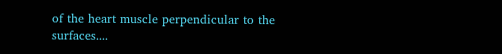of the heart muscle perpendicular to the surfaces....